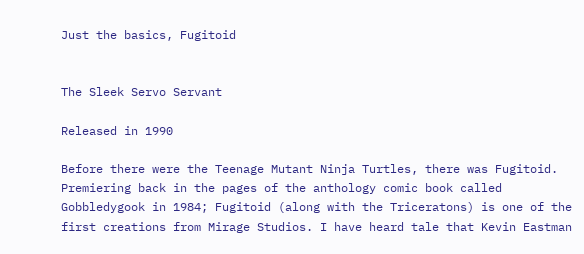Just the basics, Fugitoid


The Sleek Servo Servant

Released in 1990

Before there were the Teenage Mutant Ninja Turtles, there was Fugitoid. Premiering back in the pages of the anthology comic book called Gobbledygook in 1984; Fugitoid (along with the Triceratons) is one of the first creations from Mirage Studios. I have heard tale that Kevin Eastman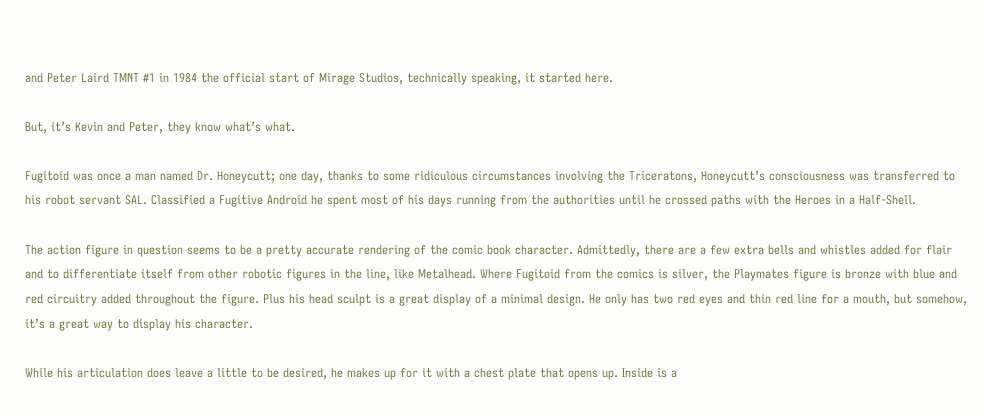and Peter Laird TMNT #1 in 1984 the official start of Mirage Studios, technically speaking, it started here.

But, it’s Kevin and Peter, they know what’s what.

Fugitoid was once a man named Dr. Honeycutt; one day, thanks to some ridiculous circumstances involving the Triceratons, Honeycutt’s consciousness was transferred to his robot servant SAL. Classified a Fugitive Android he spent most of his days running from the authorities until he crossed paths with the Heroes in a Half-Shell.

The action figure in question seems to be a pretty accurate rendering of the comic book character. Admittedly, there are a few extra bells and whistles added for flair and to differentiate itself from other robotic figures in the line, like Metalhead. Where Fugitoid from the comics is silver, the Playmates figure is bronze with blue and red circuitry added throughout the figure. Plus his head sculpt is a great display of a minimal design. He only has two red eyes and thin red line for a mouth, but somehow, it’s a great way to display his character.

While his articulation does leave a little to be desired, he makes up for it with a chest plate that opens up. Inside is a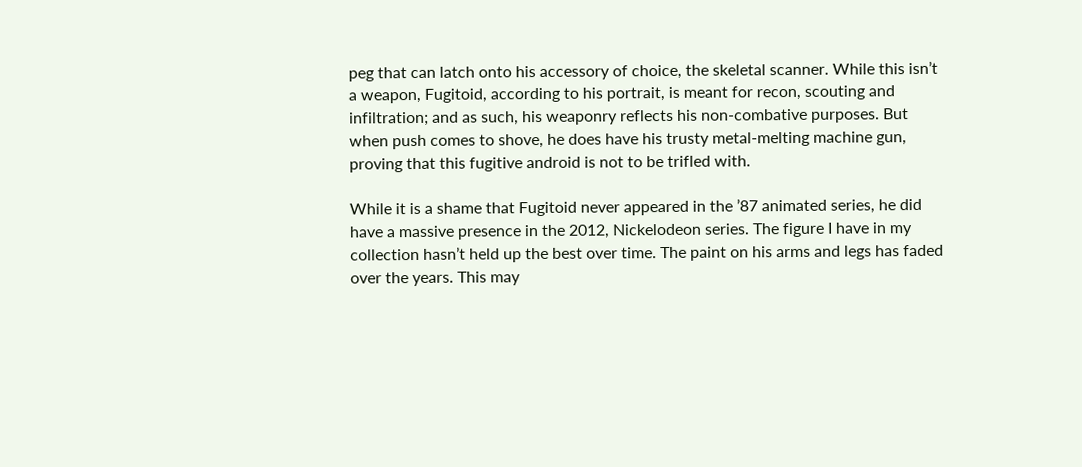peg that can latch onto his accessory of choice, the skeletal scanner. While this isn’t a weapon, Fugitoid, according to his portrait, is meant for recon, scouting and infiltration; and as such, his weaponry reflects his non-combative purposes. But when push comes to shove, he does have his trusty metal-melting machine gun, proving that this fugitive android is not to be trifled with.

While it is a shame that Fugitoid never appeared in the ’87 animated series, he did have a massive presence in the 2012, Nickelodeon series. The figure I have in my collection hasn’t held up the best over time. The paint on his arms and legs has faded over the years. This may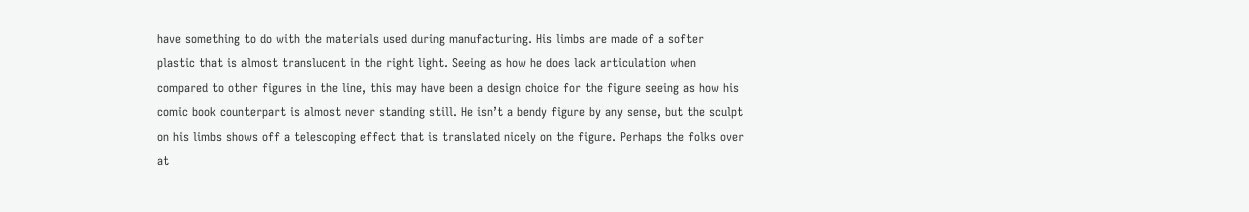have something to do with the materials used during manufacturing. His limbs are made of a softer plastic that is almost translucent in the right light. Seeing as how he does lack articulation when compared to other figures in the line, this may have been a design choice for the figure seeing as how his comic book counterpart is almost never standing still. He isn’t a bendy figure by any sense, but the sculpt on his limbs shows off a telescoping effect that is translated nicely on the figure. Perhaps the folks over at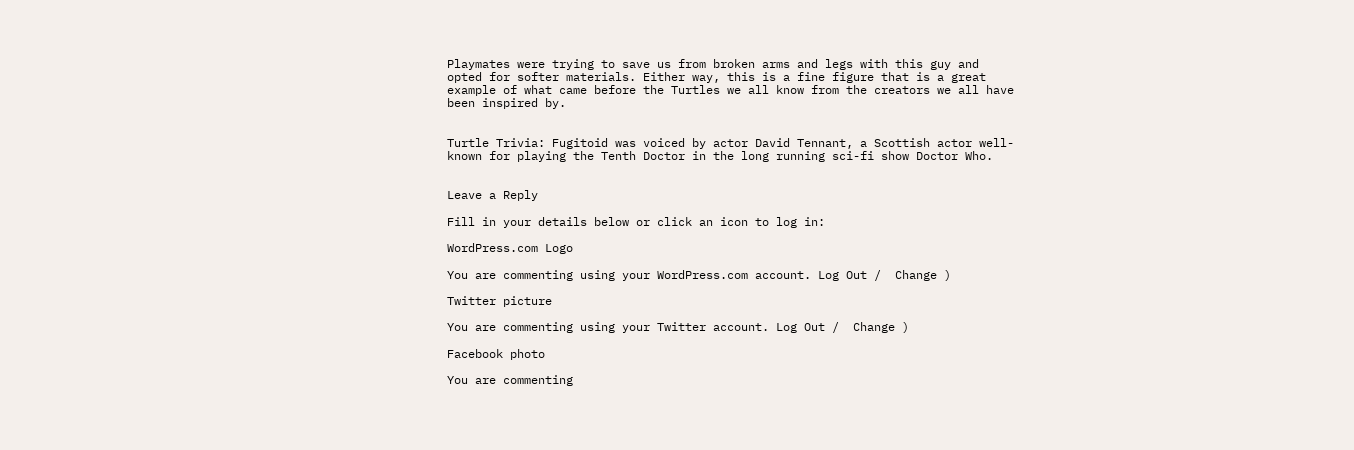Playmates were trying to save us from broken arms and legs with this guy and opted for softer materials. Either way, this is a fine figure that is a great example of what came before the Turtles we all know from the creators we all have been inspired by.


Turtle Trivia: Fugitoid was voiced by actor David Tennant, a Scottish actor well-known for playing the Tenth Doctor in the long running sci-fi show Doctor Who.


Leave a Reply

Fill in your details below or click an icon to log in:

WordPress.com Logo

You are commenting using your WordPress.com account. Log Out /  Change )

Twitter picture

You are commenting using your Twitter account. Log Out /  Change )

Facebook photo

You are commenting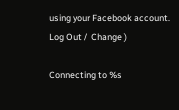using your Facebook account. Log Out /  Change )

Connecting to %s